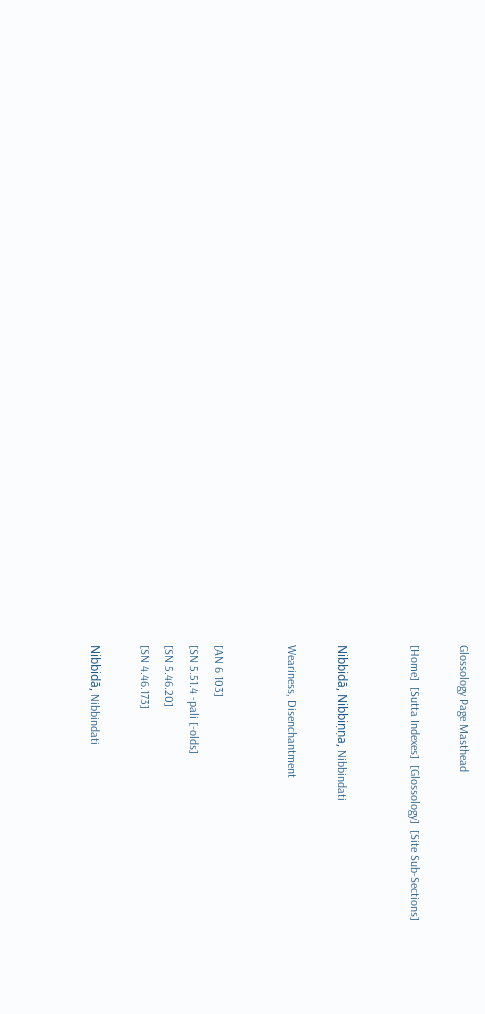Glossology Page Masthead

[Home]  [Sutta Indexes]  [Glossology]  [Site Sub-Sections]


Nibbidā, Nibbiṇṇa, Nibbindati

Weariness, Disenchantment


[AN 6 103]
[SN 5.51.4 -pali [-olds]
[SN 5.46.20]
[SN 4.46.173]

Nibbidā, Nibbindati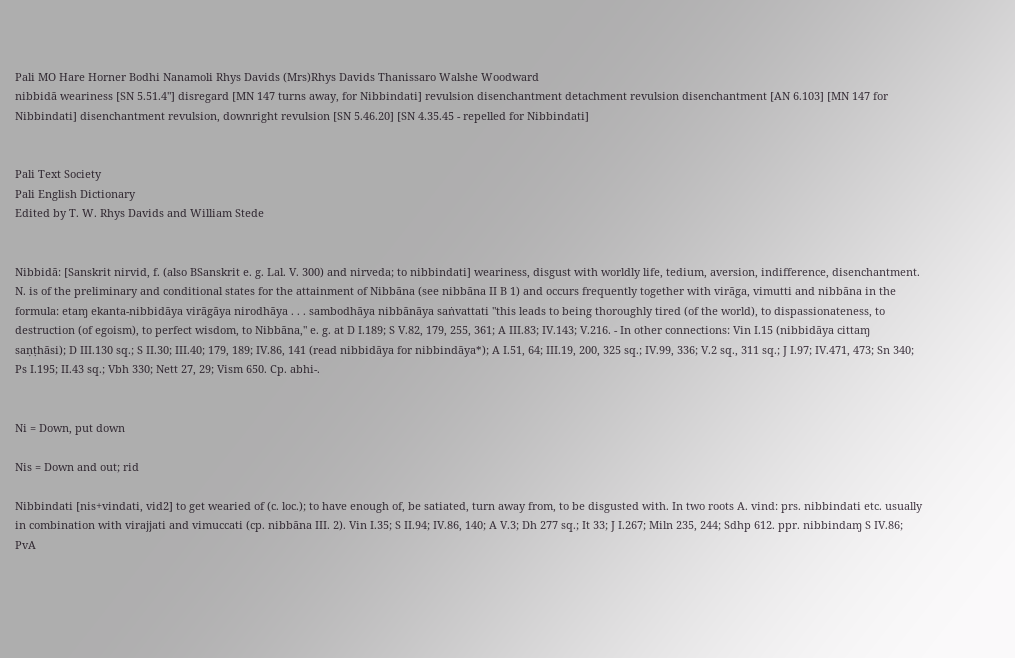Pali MO Hare Horner Bodhi Nanamoli Rhys Davids (Mrs)Rhys Davids Thanissaro Walshe Woodward
nibbidā weariness [SN 5.51.4"] disregard [MN 147 turns away, for Nibbindati] revulsion disenchantment detachment revulsion disenchantment [AN 6.103] [MN 147 for Nibbindati] disenchantment revulsion, downright revulsion [SN 5.46.20] [SN 4.35.45 - repelled for Nibbindati]


Pali Text Society
Pali English Dictionary
Edited by T. W. Rhys Davids and William Stede


Nibbidā: [Sanskrit nirvid, f. (also BSanskrit e. g. Lal. V. 300) and nirveda; to nibbindati] weariness, disgust with worldly life, tedium, aversion, indifference, disenchantment. N. is of the preliminary and conditional states for the attainment of Nibbāna (see nibbāna II B 1) and occurs frequently together with virāga, vimutti and nibbāna in the formula: etaɱ ekanta-nibbidāya virāgāya nirodhāya . . . sambodhāya nibbānāya saṅvattati "this leads to being thoroughly tired (of the world), to dispassionateness, to destruction (of egoism), to perfect wisdom, to Nibbāna," e. g. at D I.189; S V.82, 179, 255, 361; A III.83; IV.143; V.216. - In other connections: Vin I.15 (nibbidāya cittaɱ saṇṭhāsi); D III.130 sq.; S II.30; III.40; 179, 189; IV.86, 141 (read nibbidāya for nibbindāya*); A I.51, 64; III.19, 200, 325 sq.; IV.99, 336; V.2 sq., 311 sq.; J I.97; IV.471, 473; Sn 340; Ps I.195; II.43 sq.; Vbh 330; Nett 27, 29; Vism 650. Cp. abhi-.


Ni = Down, put down

Nis = Down and out; rid

Nibbindati [nis+vindati, vid2] to get wearied of (c. loc.); to have enough of, be satiated, turn away from, to be disgusted with. In two roots A. vind: prs. nibbindati etc. usually in combination with virajjati and vimuccati (cp. nibbāna III. 2). Vin I.35; S II.94; IV.86, 140; A V.3; Dh 277 sq.; It 33; J I.267; Miln 235, 244; Sdhp 612. ppr. nibbindaɱ S IV.86; PvA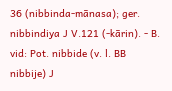36 (nibbinda-mānasa); ger. nibbindiya J V.121 (-kārin). - B. vid: Pot. nibbide (v. l. BB nibbije) J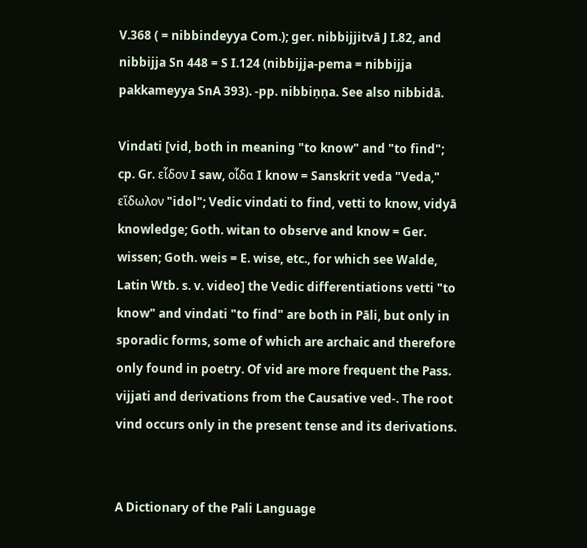V.368 ( = nibbindeyya Com.); ger. nibbijjitvā J I.82, and nibbijja Sn 448 = S I.124 (nibbijja-pema = nibbijja pakkameyya SnA 393). -pp. nibbiṇṇa. See also nibbidā.

Vindati [vid, both in meaning "to know" and "to find"; cp. Gr. εἷδον I saw, οἷδα I know = Sanskrit veda "Veda," εἵδωλον "idol"; Vedic vindati to find, vetti to know, vidyā knowledge; Goth. witan to observe and know = Ger. wissen; Goth. weis = E. wise, etc., for which see Walde, Latin Wtb. s. v. video] the Vedic differentiations vetti "to know" and vindati "to find" are both in Pāli, but only in sporadic forms, some of which are archaic and therefore only found in poetry. Of vid are more frequent the Pass. vijjati and derivations from the Causative ved-. The root vind occurs only in the present tense and its derivations.


A Dictionary of the Pali Language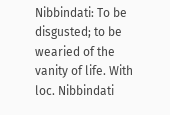Nibbindati: To be disgusted; to be wearied of the vanity of life. With loc. Nibbindati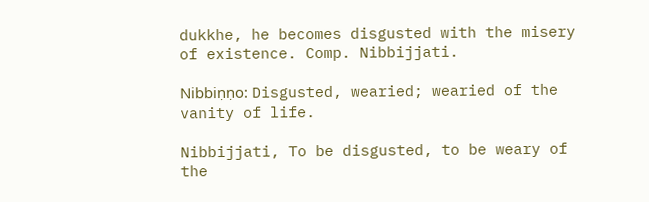dukkhe, he becomes disgusted with the misery of existence. Comp. Nibbijjati.

Nibbiṇṇo: Disgusted, wearied; wearied of the vanity of life.

Nibbijjati, To be disgusted, to be weary of the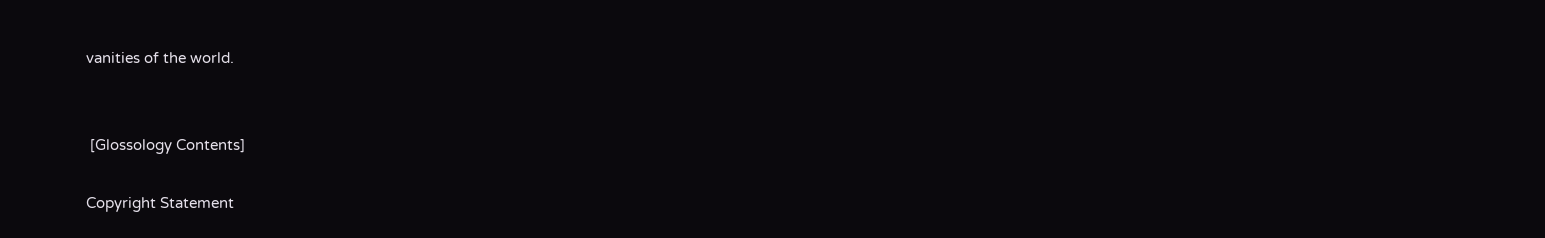vanities of the world.


 [Glossology Contents]

Copyright Statement